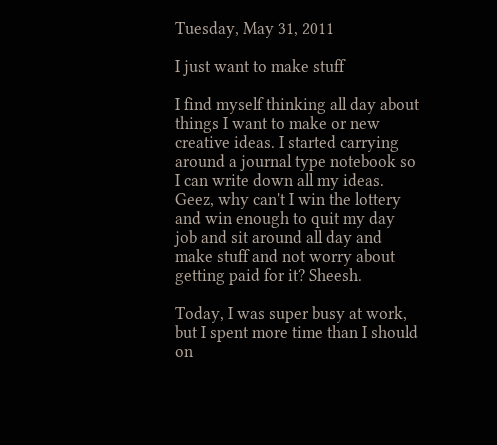Tuesday, May 31, 2011

I just want to make stuff

I find myself thinking all day about things I want to make or new creative ideas. I started carrying around a journal type notebook so I can write down all my ideas. Geez, why can't I win the lottery and win enough to quit my day job and sit around all day and make stuff and not worry about getting paid for it? Sheesh.

Today, I was super busy at work, but I spent more time than I should on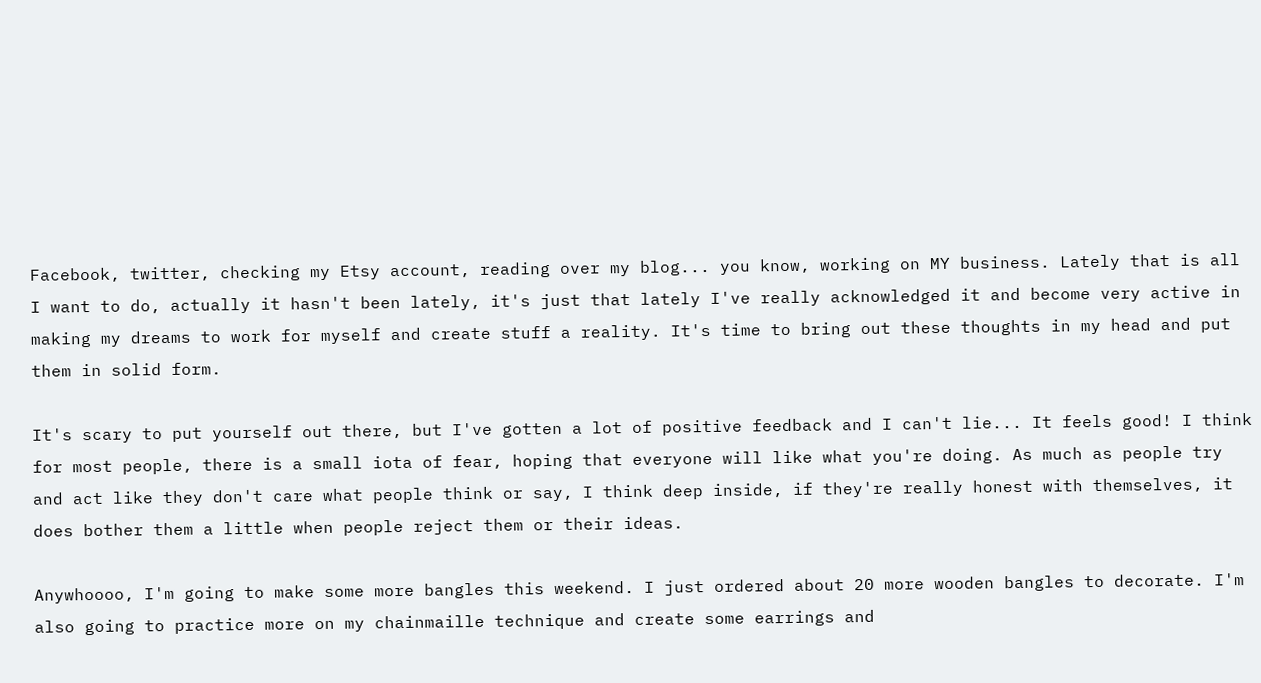Facebook, twitter, checking my Etsy account, reading over my blog... you know, working on MY business. Lately that is all I want to do, actually it hasn't been lately, it's just that lately I've really acknowledged it and become very active in making my dreams to work for myself and create stuff a reality. It's time to bring out these thoughts in my head and put them in solid form.

It's scary to put yourself out there, but I've gotten a lot of positive feedback and I can't lie... It feels good! I think for most people, there is a small iota of fear, hoping that everyone will like what you're doing. As much as people try and act like they don't care what people think or say, I think deep inside, if they're really honest with themselves, it does bother them a little when people reject them or their ideas.

Anywhoooo, I'm going to make some more bangles this weekend. I just ordered about 20 more wooden bangles to decorate. I'm also going to practice more on my chainmaille technique and create some earrings and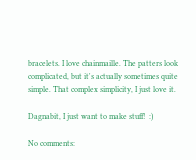bracelets. I love chainmaille. The patters look complicated, but it's actually sometimes quite simple. That complex simplicity, I just love it.

Dagnabit, I just want to make stuff!  :)

No comments: